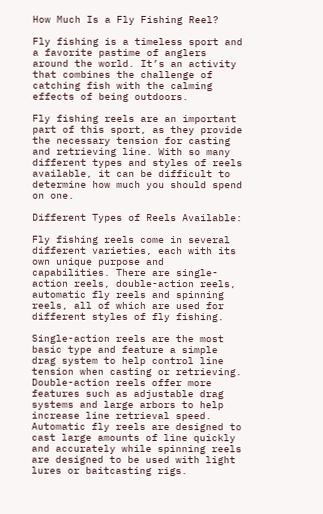How Much Is a Fly Fishing Reel?

Fly fishing is a timeless sport and a favorite pastime of anglers around the world. It’s an activity that combines the challenge of catching fish with the calming effects of being outdoors.

Fly fishing reels are an important part of this sport, as they provide the necessary tension for casting and retrieving line. With so many different types and styles of reels available, it can be difficult to determine how much you should spend on one.

Different Types of Reels Available:

Fly fishing reels come in several different varieties, each with its own unique purpose and capabilities. There are single-action reels, double-action reels, automatic fly reels and spinning reels, all of which are used for different styles of fly fishing.

Single-action reels are the most basic type and feature a simple drag system to help control line tension when casting or retrieving. Double-action reels offer more features such as adjustable drag systems and large arbors to help increase line retrieval speed. Automatic fly reels are designed to cast large amounts of line quickly and accurately while spinning reels are designed to be used with light lures or baitcasting rigs.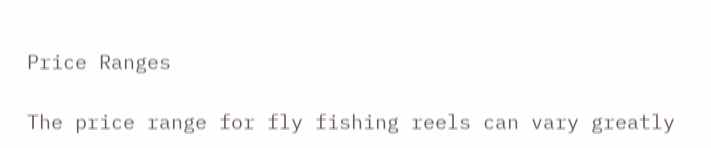Price Ranges

The price range for fly fishing reels can vary greatly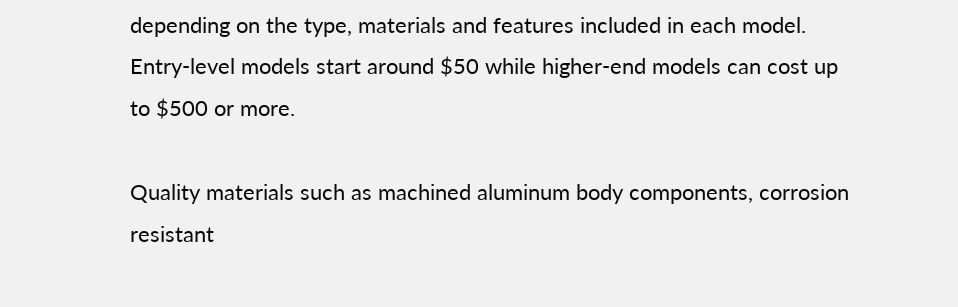depending on the type, materials and features included in each model. Entry-level models start around $50 while higher-end models can cost up to $500 or more.

Quality materials such as machined aluminum body components, corrosion resistant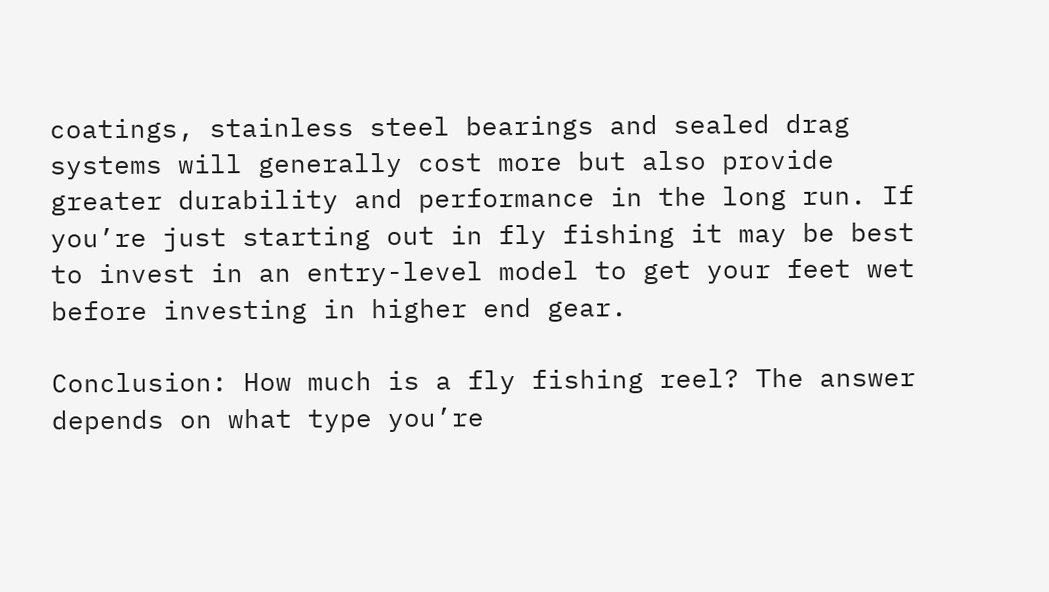coatings, stainless steel bearings and sealed drag systems will generally cost more but also provide greater durability and performance in the long run. If you’re just starting out in fly fishing it may be best to invest in an entry-level model to get your feet wet before investing in higher end gear.

Conclusion: How much is a fly fishing reel? The answer depends on what type you’re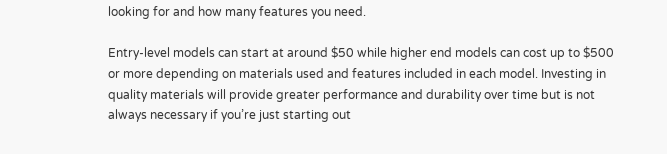looking for and how many features you need.

Entry-level models can start at around $50 while higher end models can cost up to $500 or more depending on materials used and features included in each model. Investing in quality materials will provide greater performance and durability over time but is not always necessary if you’re just starting out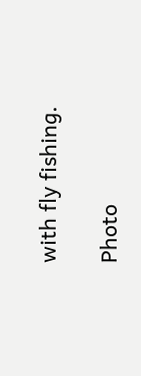with fly fishing.

Photo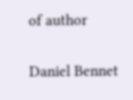of author

Daniel Bennet